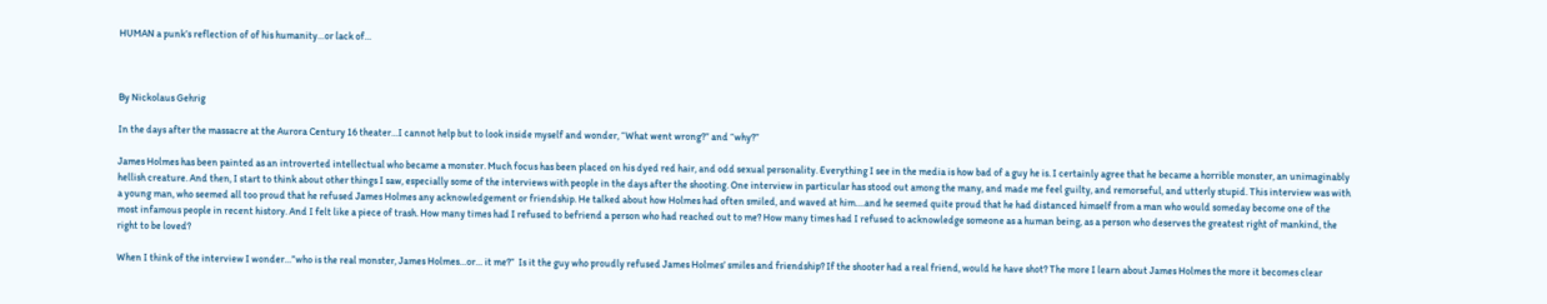HUMAN a punk’s reflection of of his humanity…or lack of…



By Nickolaus Gehrig

In the days after the massacre at the Aurora Century 16 theater…I cannot help but to look inside myself and wonder, “What went wrong?” and “why?”

James Holmes has been painted as an introverted intellectual who became a monster. Much focus has been placed on his dyed red hair, and odd sexual personality. Everything I see in the media is how bad of a guy he is. I certainly agree that he became a horrible monster, an unimaginably hellish creature. And then, I start to think about other things I saw, especially some of the interviews with people in the days after the shooting. One interview in particular has stood out among the many, and made me feel guilty, and remorseful, and utterly stupid. This interview was with a young man, who seemed all too proud that he refused James Holmes any acknowledgement or friendship. He talked about how Holmes had often smiled, and waved at him….and he seemed quite proud that he had distanced himself from a man who would someday become one of the most infamous people in recent history. And I felt like a piece of trash. How many times had I refused to befriend a person who had reached out to me? How many times had I refused to acknowledge someone as a human being, as a person who deserves the greatest right of mankind, the right to be loved?

When I think of the interview I wonder…”who is the real monster, James Holmes…or… it me?”  Is it the guy who proudly refused James Holmes’ smiles and friendship? If the shooter had a real friend, would he have shot? The more I learn about James Holmes the more it becomes clear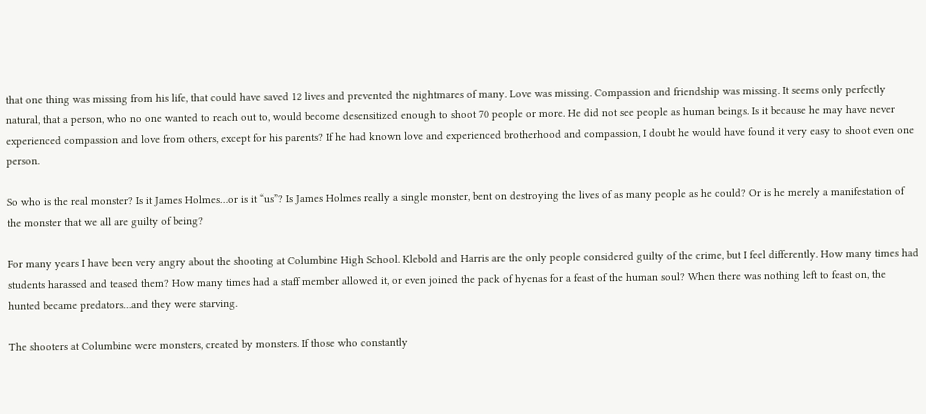that one thing was missing from his life, that could have saved 12 lives and prevented the nightmares of many. Love was missing. Compassion and friendship was missing. It seems only perfectly natural, that a person, who no one wanted to reach out to, would become desensitized enough to shoot 70 people or more. He did not see people as human beings. Is it because he may have never experienced compassion and love from others, except for his parents? If he had known love and experienced brotherhood and compassion, I doubt he would have found it very easy to shoot even one person.

So who is the real monster? Is it James Holmes…or is it “us”? Is James Holmes really a single monster, bent on destroying the lives of as many people as he could? Or is he merely a manifestation of the monster that we all are guilty of being?

For many years I have been very angry about the shooting at Columbine High School. Klebold and Harris are the only people considered guilty of the crime, but I feel differently. How many times had students harassed and teased them? How many times had a staff member allowed it, or even joined the pack of hyenas for a feast of the human soul? When there was nothing left to feast on, the hunted became predators…and they were starving.

The shooters at Columbine were monsters, created by monsters. If those who constantly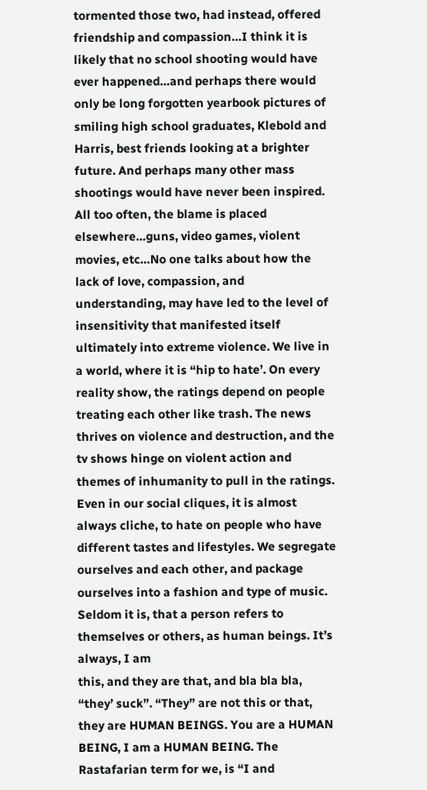tormented those two, had instead, offered friendship and compassion…I think it is likely that no school shooting would have ever happened…and perhaps there would only be long forgotten yearbook pictures of smiling high school graduates, Klebold and Harris, best friends looking at a brighter future. And perhaps many other mass shootings would have never been inspired. All too often, the blame is placed elsewhere…guns, video games, violent movies, etc…No one talks about how the lack of love, compassion, and understanding, may have led to the level of insensitivity that manifested itself ultimately into extreme violence. We live in a world, where it is “hip to hate’. On every reality show, the ratings depend on people treating each other like trash. The news thrives on violence and destruction, and the tv shows hinge on violent action and themes of inhumanity to pull in the ratings. Even in our social cliques, it is almost always cliche, to hate on people who have different tastes and lifestyles. We segregate ourselves and each other, and package ourselves into a fashion and type of music. Seldom it is, that a person refers to themselves or others, as human beings. It’s always, I am
this, and they are that, and bla bla bla, “they’ suck”. “They” are not this or that, they are HUMAN BEINGS. You are a HUMAN BEING, I am a HUMAN BEING. The Rastafarian term for we, is “I and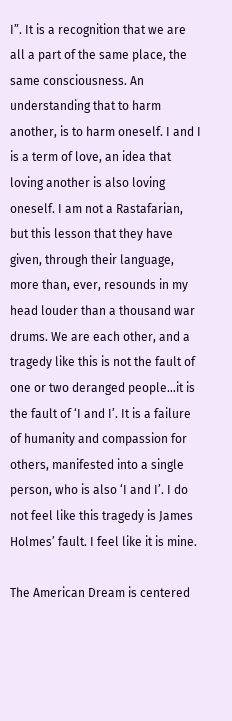I”. It is a recognition that we are all a part of the same place, the same consciousness. An understanding that to harm another, is to harm oneself. I and I is a term of love, an idea that loving another is also loving oneself. I am not a Rastafarian, but this lesson that they have given, through their language, more than, ever, resounds in my head louder than a thousand war drums. We are each other, and a tragedy like this is not the fault of one or two deranged people…it is the fault of ‘I and I’. It is a failure of humanity and compassion for others, manifested into a single person, who is also ‘I and I’. I do not feel like this tragedy is James Holmes’ fault. I feel like it is mine.

The American Dream is centered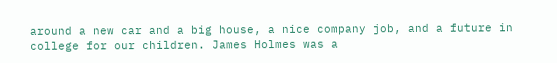around a new car and a big house, a nice company job, and a future in college for our children. James Holmes was a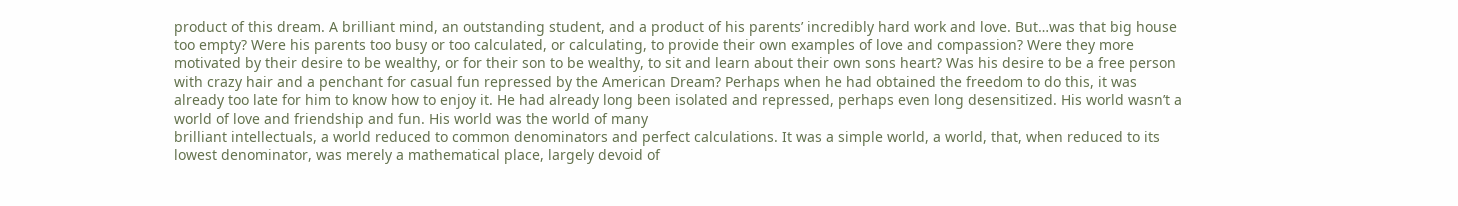product of this dream. A brilliant mind, an outstanding student, and a product of his parents’ incredibly hard work and love. But…was that big house too empty? Were his parents too busy or too calculated, or calculating, to provide their own examples of love and compassion? Were they more motivated by their desire to be wealthy, or for their son to be wealthy, to sit and learn about their own sons heart? Was his desire to be a free person with crazy hair and a penchant for casual fun repressed by the American Dream? Perhaps when he had obtained the freedom to do this, it was already too late for him to know how to enjoy it. He had already long been isolated and repressed, perhaps even long desensitized. His world wasn’t a world of love and friendship and fun. His world was the world of many
brilliant intellectuals, a world reduced to common denominators and perfect calculations. It was a simple world, a world, that, when reduced to its lowest denominator, was merely a mathematical place, largely devoid of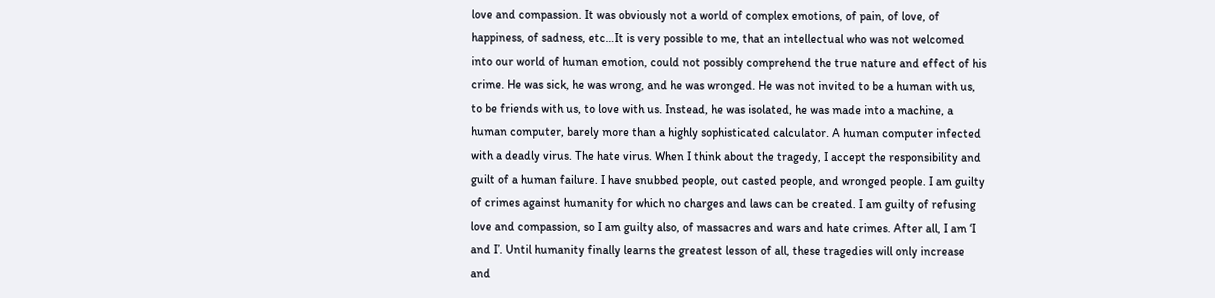love and compassion. It was obviously not a world of complex emotions, of pain, of love, of happiness, of sadness, etc…It is very possible to me, that an intellectual who was not welcomed into our world of human emotion, could not possibly comprehend the true nature and effect of his crime. He was sick, he was wrong, and he was wronged. He was not invited to be a human with us, to be friends with us, to love with us. Instead, he was isolated, he was made into a machine, a human computer, barely more than a highly sophisticated calculator. A human computer infected with a deadly virus. The hate virus. When I think about the tragedy, I accept the responsibility and guilt of a human failure. I have snubbed people, out casted people, and wronged people. I am guilty of crimes against humanity for which no charges and laws can be created. I am guilty of refusing love and compassion, so I am guilty also, of massacres and wars and hate crimes. After all, I am ‘I and I’. Until humanity finally learns the greatest lesson of all, these tragedies will only increase and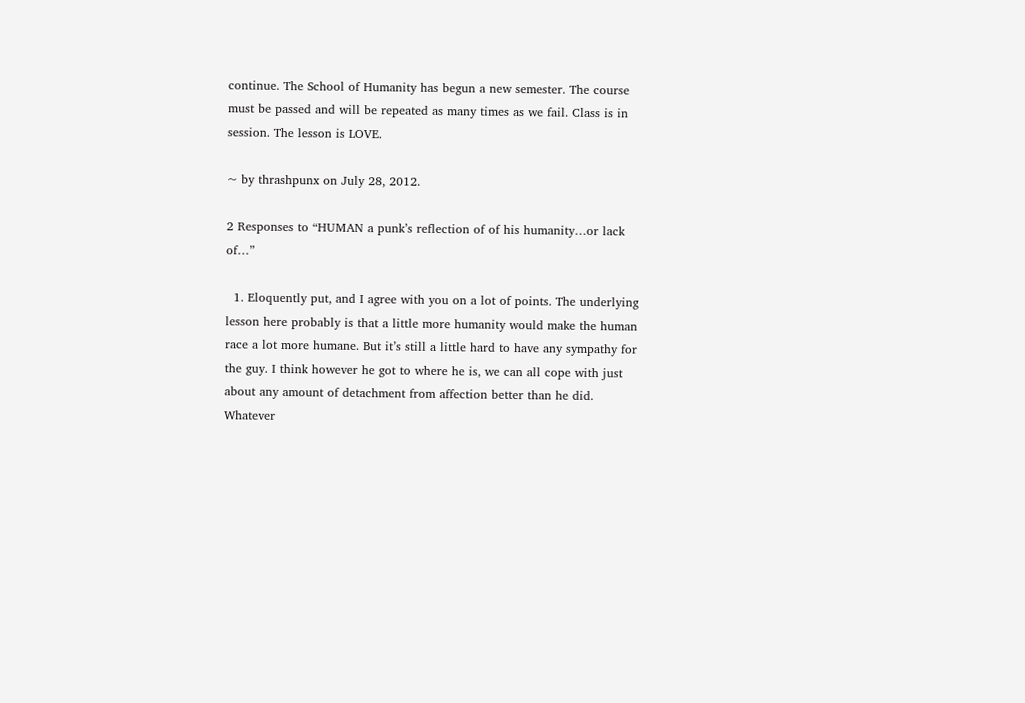continue. The School of Humanity has begun a new semester. The course must be passed and will be repeated as many times as we fail. Class is in session. The lesson is LOVE.

~ by thrashpunx on July 28, 2012.

2 Responses to “HUMAN a punk’s reflection of of his humanity…or lack of…”

  1. Eloquently put, and I agree with you on a lot of points. The underlying lesson here probably is that a little more humanity would make the human race a lot more humane. But it’s still a little hard to have any sympathy for the guy. I think however he got to where he is, we can all cope with just about any amount of detachment from affection better than he did. Whatever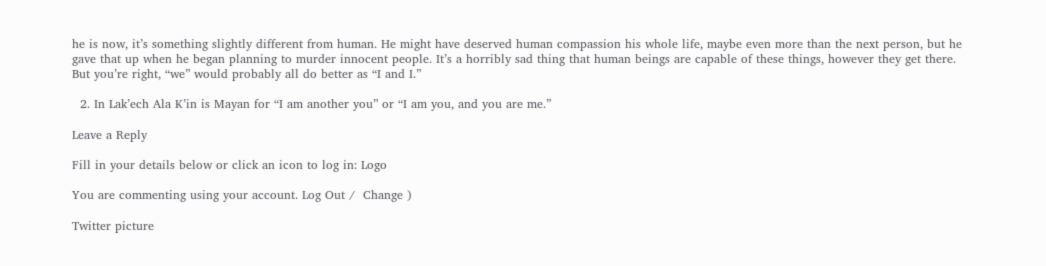he is now, it’s something slightly different from human. He might have deserved human compassion his whole life, maybe even more than the next person, but he gave that up when he began planning to murder innocent people. It’s a horribly sad thing that human beings are capable of these things, however they get there. But you’re right, “we” would probably all do better as “I and I.”

  2. In Lak’ech Ala K’in is Mayan for “I am another you” or “I am you, and you are me.”

Leave a Reply

Fill in your details below or click an icon to log in: Logo

You are commenting using your account. Log Out /  Change )

Twitter picture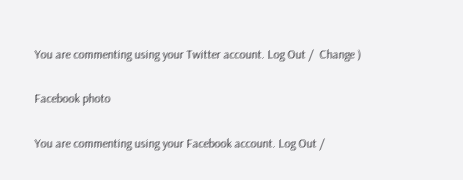You are commenting using your Twitter account. Log Out /  Change )

Facebook photo

You are commenting using your Facebook account. Log Out /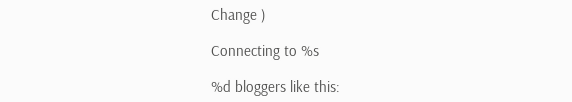Change )

Connecting to %s

%d bloggers like this: